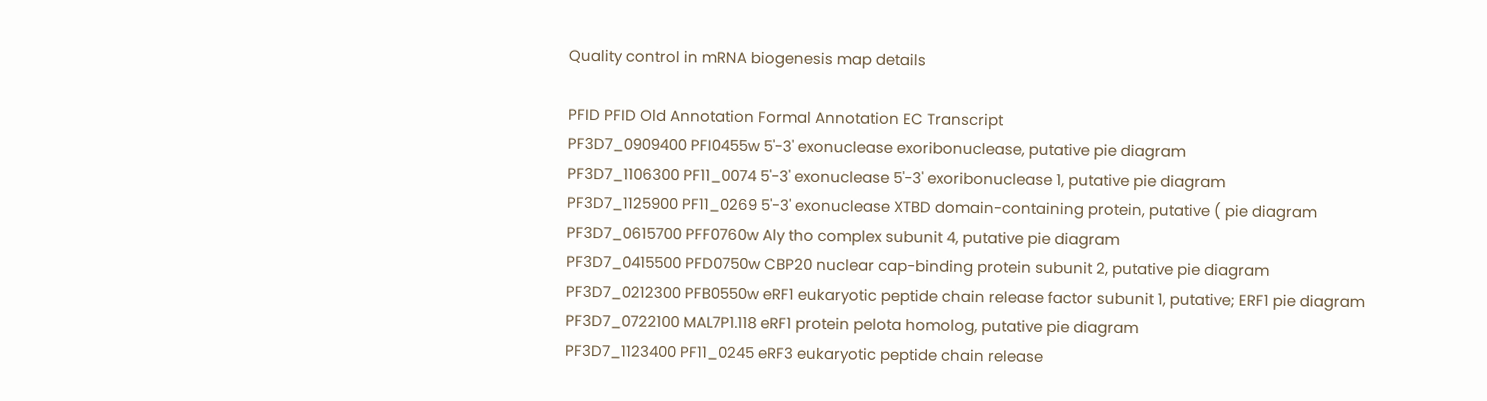Quality control in mRNA biogenesis map details

PFID PFID Old Annotation Formal Annotation EC Transcript
PF3D7_0909400 PFI0455w 5'-3' exonuclease exoribonuclease, putative pie diagram
PF3D7_1106300 PF11_0074 5'-3' exonuclease 5'-3' exoribonuclease 1, putative pie diagram
PF3D7_1125900 PF11_0269 5'-3' exonuclease XTBD domain-containing protein, putative ( pie diagram
PF3D7_0615700 PFF0760w Aly tho complex subunit 4, putative pie diagram
PF3D7_0415500 PFD0750w CBP20 nuclear cap-binding protein subunit 2, putative pie diagram
PF3D7_0212300 PFB0550w eRF1 eukaryotic peptide chain release factor subunit 1, putative; ERF1 pie diagram
PF3D7_0722100 MAL7P1.118 eRF1 protein pelota homolog, putative pie diagram
PF3D7_1123400 PF11_0245 eRF3 eukaryotic peptide chain release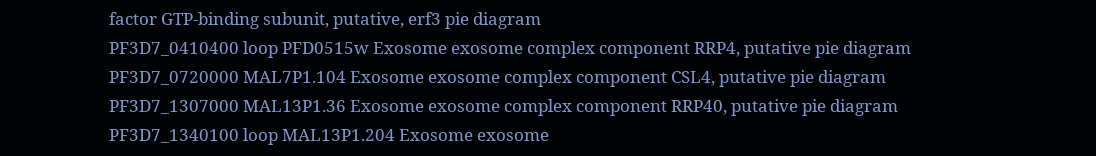factor GTP-binding subunit, putative, erf3 pie diagram
PF3D7_0410400 loop PFD0515w Exosome exosome complex component RRP4, putative pie diagram
PF3D7_0720000 MAL7P1.104 Exosome exosome complex component CSL4, putative pie diagram
PF3D7_1307000 MAL13P1.36 Exosome exosome complex component RRP40, putative pie diagram
PF3D7_1340100 loop MAL13P1.204 Exosome exosome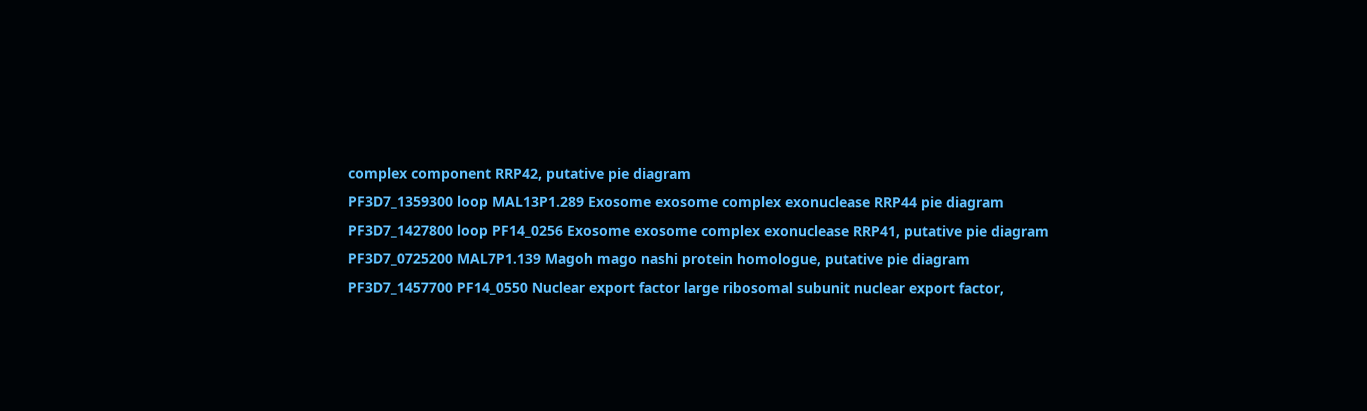complex component RRP42, putative pie diagram
PF3D7_1359300 loop MAL13P1.289 Exosome exosome complex exonuclease RRP44 pie diagram
PF3D7_1427800 loop PF14_0256 Exosome exosome complex exonuclease RRP41, putative pie diagram
PF3D7_0725200 MAL7P1.139 Magoh mago nashi protein homologue, putative pie diagram
PF3D7_1457700 PF14_0550 Nuclear export factor large ribosomal subunit nuclear export factor,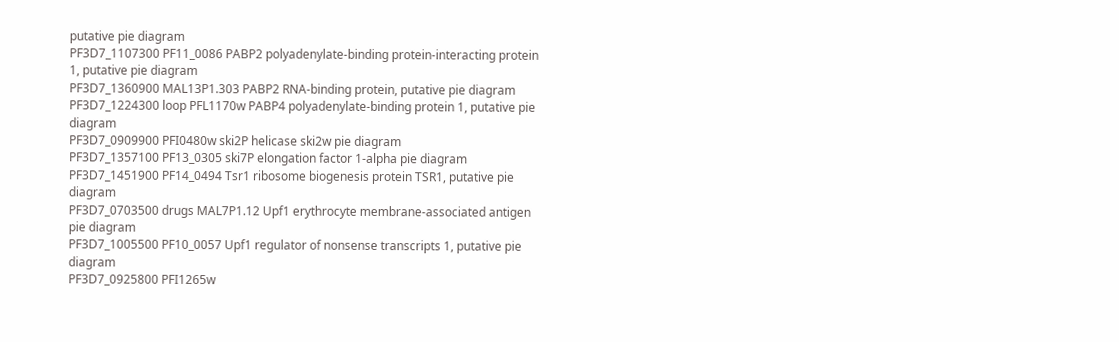putative pie diagram
PF3D7_1107300 PF11_0086 PABP2 polyadenylate-binding protein-interacting protein 1, putative pie diagram
PF3D7_1360900 MAL13P1.303 PABP2 RNA-binding protein, putative pie diagram
PF3D7_1224300 loop PFL1170w PABP4 polyadenylate-binding protein 1, putative pie diagram
PF3D7_0909900 PFI0480w ski2P helicase ski2w pie diagram
PF3D7_1357100 PF13_0305 ski7P elongation factor 1-alpha pie diagram
PF3D7_1451900 PF14_0494 Tsr1 ribosome biogenesis protein TSR1, putative pie diagram
PF3D7_0703500 drugs MAL7P1.12 Upf1 erythrocyte membrane-associated antigen pie diagram
PF3D7_1005500 PF10_0057 Upf1 regulator of nonsense transcripts 1, putative pie diagram
PF3D7_0925800 PFI1265w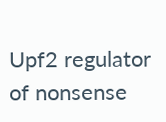Upf2 regulator of nonsense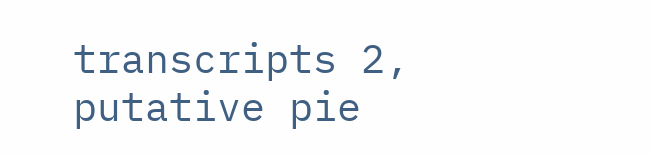transcripts 2, putative pie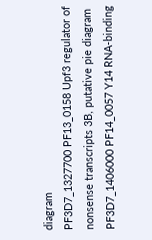diagram
PF3D7_1327700 PF13_0158 Upf3 regulator of nonsense transcripts 3B, putative pie diagram
PF3D7_1406000 PF14_0057 Y14 RNA-binding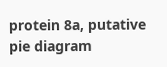protein 8a, putative pie diagram